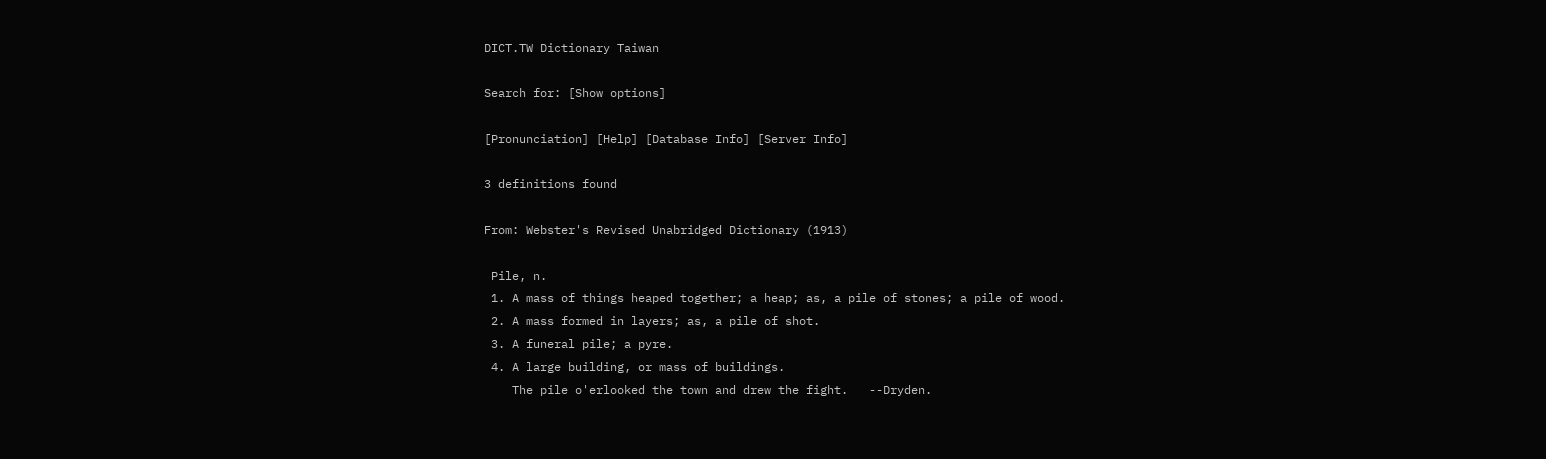DICT.TW Dictionary Taiwan

Search for: [Show options]

[Pronunciation] [Help] [Database Info] [Server Info]

3 definitions found

From: Webster's Revised Unabridged Dictionary (1913)

 Pile, n.
 1. A mass of things heaped together; a heap; as, a pile of stones; a pile of wood.
 2. A mass formed in layers; as, a pile of shot.
 3. A funeral pile; a pyre.
 4. A large building, or mass of buildings.
    The pile o'erlooked the town and drew the fight.   --Dryden.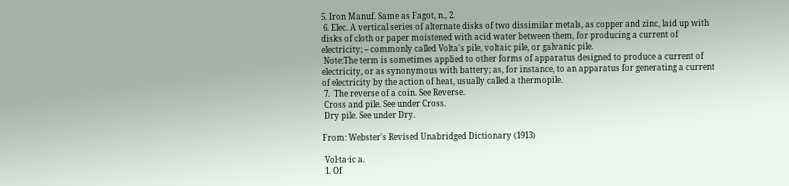5. Iron Manuf. Same as Fagot, n., 2.
 6. Elec. A vertical series of alternate disks of two dissimilar metals, as copper and zinc, laid up with disks of cloth or paper moistened with acid water between them, for producing a current of electricity; -- commonly called Volta's pile, voltaic pile, or galvanic pile.
 Note:The term is sometimes applied to other forms of apparatus designed to produce a current of electricity, or as synonymous with battery; as, for instance, to an apparatus for generating a current of electricity by the action of heat, usually called a thermopile.
 7.  The reverse of a coin. See Reverse.
 Cross and pile. See under Cross.
 Dry pile. See under Dry.

From: Webster's Revised Unabridged Dictionary (1913)

 Vol·ta·ic a.
 1. Of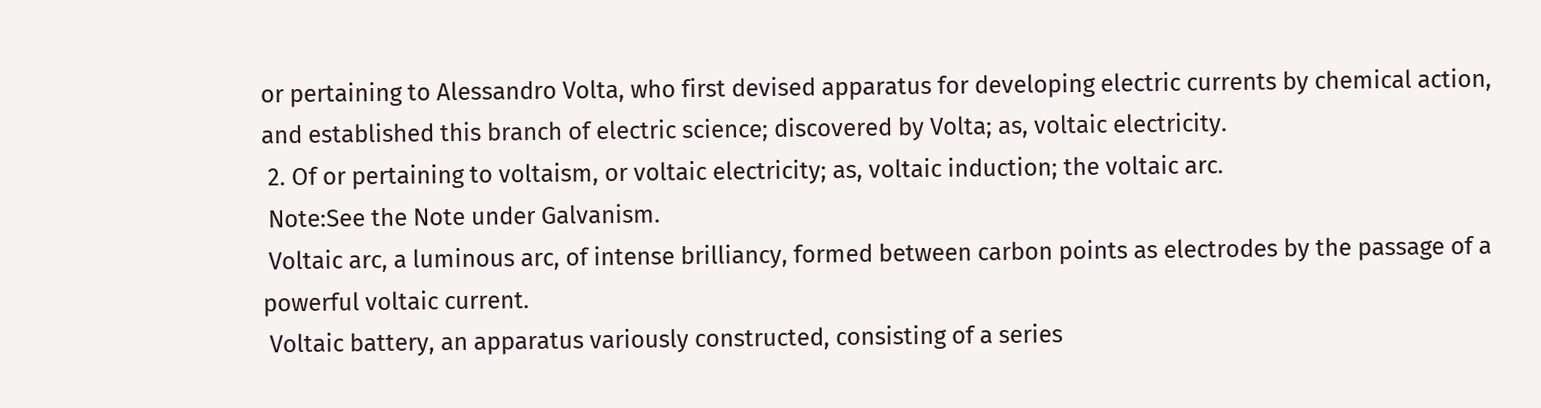or pertaining to Alessandro Volta, who first devised apparatus for developing electric currents by chemical action, and established this branch of electric science; discovered by Volta; as, voltaic electricity.
 2. Of or pertaining to voltaism, or voltaic electricity; as, voltaic induction; the voltaic arc.
 Note:See the Note under Galvanism.
 Voltaic arc, a luminous arc, of intense brilliancy, formed between carbon points as electrodes by the passage of a powerful voltaic current.
 Voltaic battery, an apparatus variously constructed, consisting of a series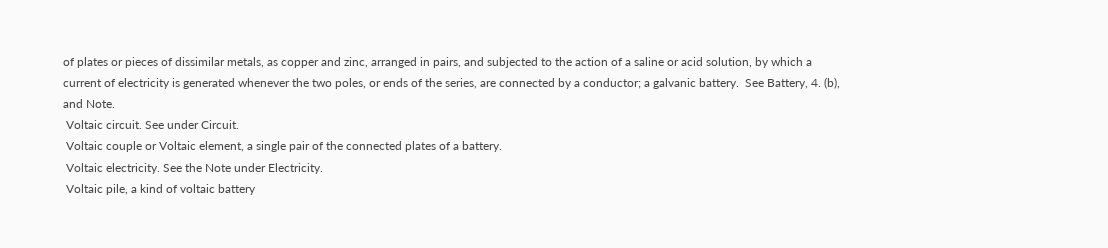of plates or pieces of dissimilar metals, as copper and zinc, arranged in pairs, and subjected to the action of a saline or acid solution, by which a current of electricity is generated whenever the two poles, or ends of the series, are connected by a conductor; a galvanic battery.  See Battery, 4. (b), and Note.
 Voltaic circuit. See under Circuit.
 Voltaic couple or Voltaic element, a single pair of the connected plates of a battery.
 Voltaic electricity. See the Note under Electricity.
 Voltaic pile, a kind of voltaic battery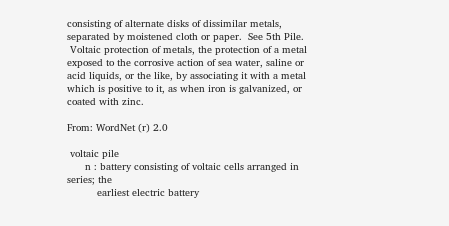consisting of alternate disks of dissimilar metals, separated by moistened cloth or paper.  See 5th Pile.
 Voltaic protection of metals, the protection of a metal exposed to the corrosive action of sea water, saline or acid liquids, or the like, by associating it with a metal which is positive to it, as when iron is galvanized, or coated with zinc.

From: WordNet (r) 2.0

 voltaic pile
      n : battery consisting of voltaic cells arranged in series; the
          earliest electric battery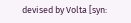devised by Volta [syn: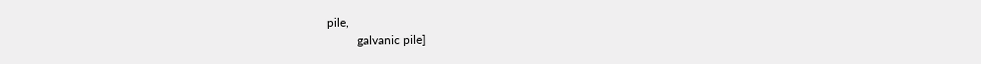pile,
          galvanic pile]